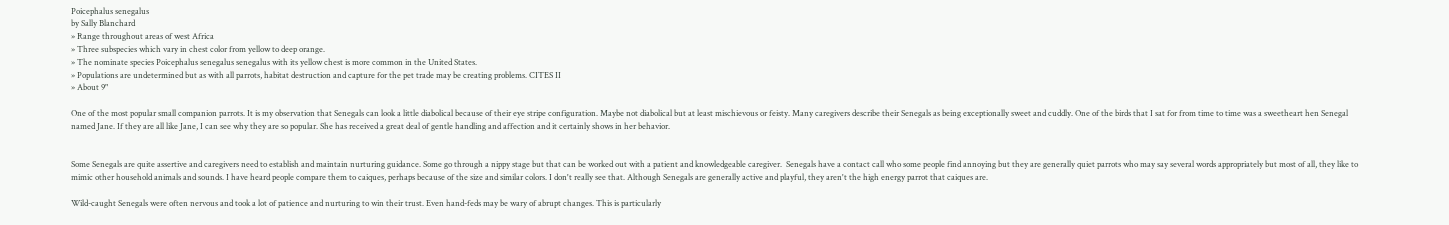Poicephalus senegalus
by Sally Blanchard
» Range throughout areas of west Africa
» Three subspecies which vary in chest color from yellow to deep orange.
» The nominate species Poicephalus senegalus senegalus with its yellow chest is more common in the United States.
» Populations are undetermined but as with all parrots, habitat destruction and capture for the pet trade may be creating problems. CITES II
» About 9"

One of the most popular small companion parrots. It is my observation that Senegals can look a little diabolical because of their eye stripe configuration. Maybe not diabolical but at least mischievous or feisty. Many caregivers describe their Senegals as being exceptionally sweet and cuddly. One of the birds that I sat for from time to time was a sweetheart hen Senegal named Jane. If they are all like Jane, I can see why they are so popular. She has received a great deal of gentle handling and affection and it certainly shows in her behavior.


Some Senegals are quite assertive and caregivers need to establish and maintain nurturing guidance. Some go through a nippy stage but that can be worked out with a patient and knowledgeable caregiver.  Senegals have a contact call who some people find annoying but they are generally quiet parrots who may say several words appropriately but most of all, they like to mimic other household animals and sounds. I have heard people compare them to caiques, perhaps because of the size and similar colors. I don't really see that. Although Senegals are generally active and playful, they aren't the high energy parrot that caiques are.

Wild-caught Senegals were often nervous and took a lot of patience and nurturing to win their trust. Even hand-feds may be wary of abrupt changes. This is particularly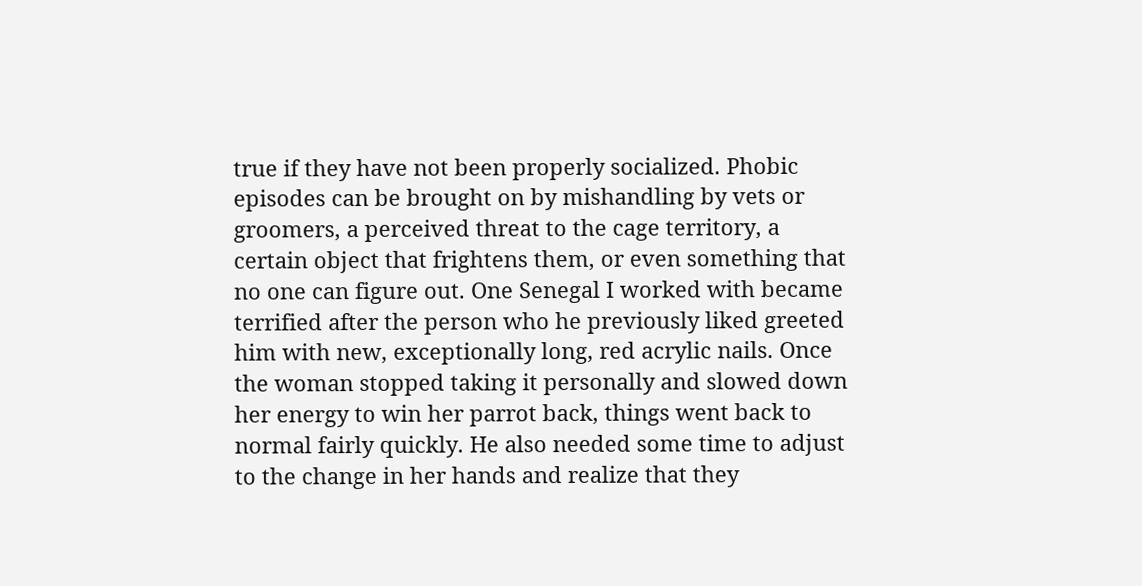true if they have not been properly socialized. Phobic episodes can be brought on by mishandling by vets or groomers, a perceived threat to the cage territory, a certain object that frightens them, or even something that no one can figure out. One Senegal I worked with became terrified after the person who he previously liked greeted him with new, exceptionally long, red acrylic nails. Once the woman stopped taking it personally and slowed down her energy to win her parrot back, things went back to normal fairly quickly. He also needed some time to adjust to the change in her hands and realize that they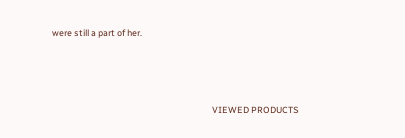were still a part of her.




                                                                                VIEWED PRODUCTS